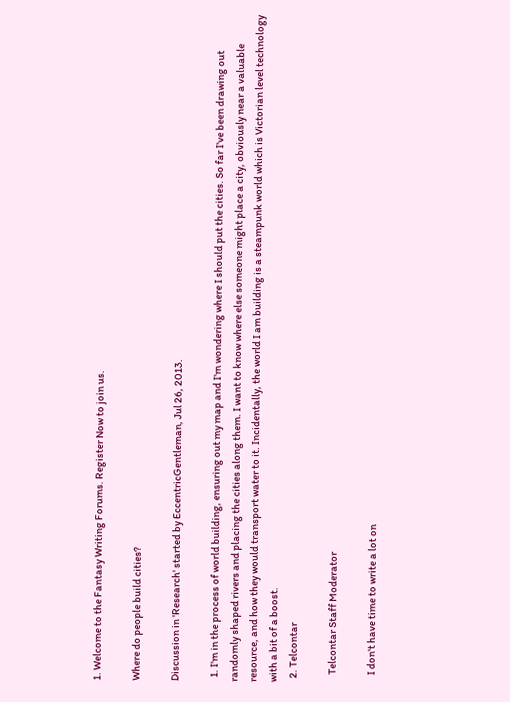1. Welcome to the Fantasy Writing Forums. Register Now to join us.

Where do people build cities?

Discussion in 'Research' started by EccentricGentleman, Jul 26, 2013.

  1. I'm in the process of world building, ensuring out my map and I'm wondering where I should put the cities. So far I've been drawing out randomly shaped rivers and placing the cities along them. I want to know where else someone might place a city, obviously near a valuable resource, and how they would transport water to it. Incidentally, the world I am building is a steampunk world which is Victorian level technology with a bit of a boost.
  2. Telcontar

    Telcontar Staff Moderator

    I don't have time to write a lot on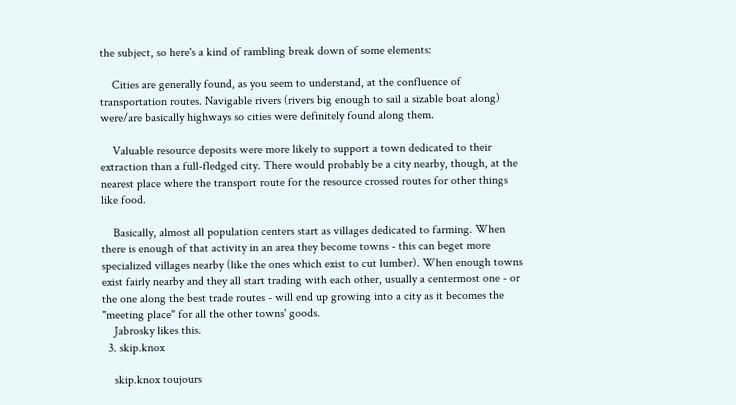the subject, so here's a kind of rambling break down of some elements:

    Cities are generally found, as you seem to understand, at the confluence of transportation routes. Navigable rivers (rivers big enough to sail a sizable boat along) were/are basically highways so cities were definitely found along them.

    Valuable resource deposits were more likely to support a town dedicated to their extraction than a full-fledged city. There would probably be a city nearby, though, at the nearest place where the transport route for the resource crossed routes for other things like food.

    Basically, almost all population centers start as villages dedicated to farming. When there is enough of that activity in an area they become towns - this can beget more specialized villages nearby (like the ones which exist to cut lumber). When enough towns exist fairly nearby and they all start trading with each other, usually a centermost one - or the one along the best trade routes - will end up growing into a city as it becomes the "meeting place" for all the other towns' goods.
    Jabrosky likes this.
  3. skip.knox

    skip.knox toujours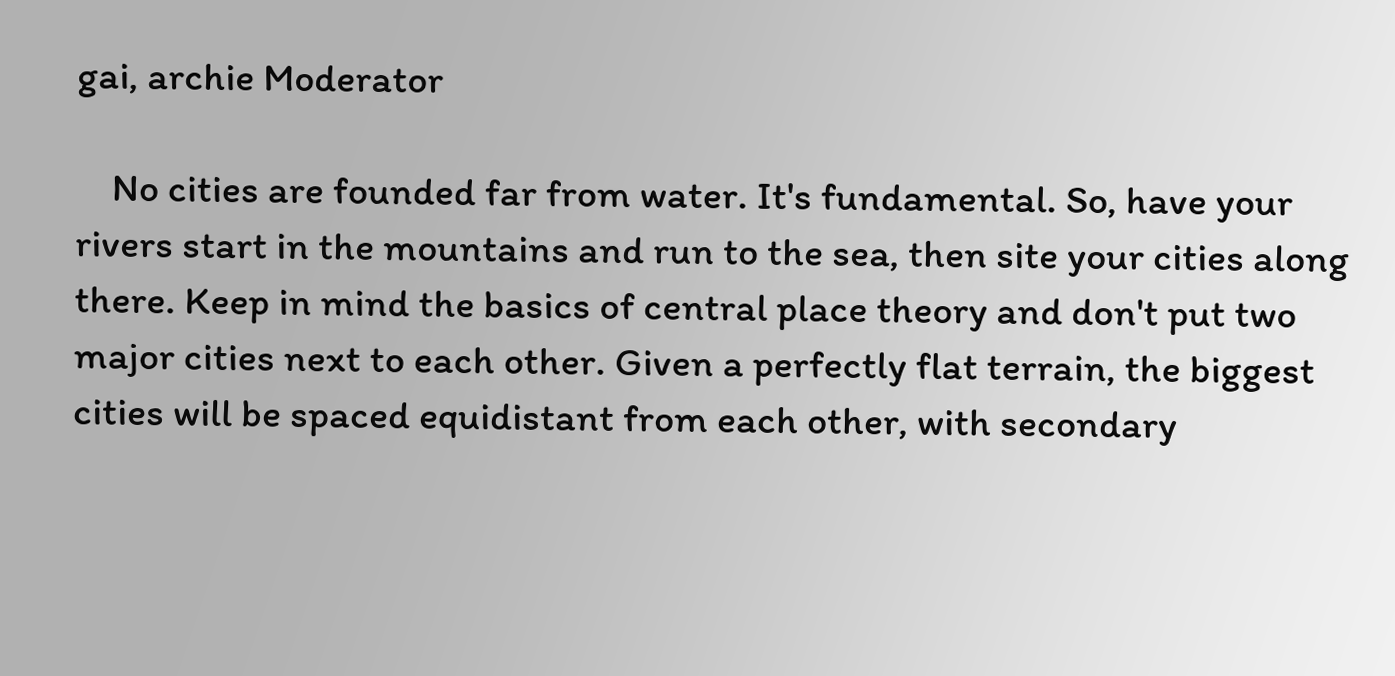gai, archie Moderator

    No cities are founded far from water. It's fundamental. So, have your rivers start in the mountains and run to the sea, then site your cities along there. Keep in mind the basics of central place theory and don't put two major cities next to each other. Given a perfectly flat terrain, the biggest cities will be spaced equidistant from each other, with secondary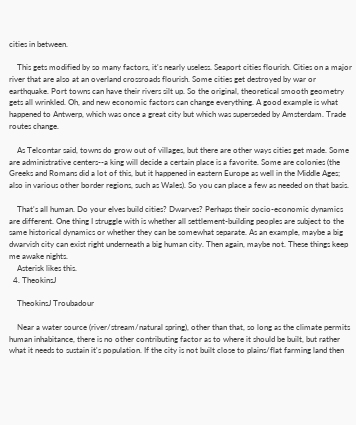cities in between.

    This gets modified by so many factors, it's nearly useless. Seaport cities flourish. Cities on a major river that are also at an overland crossroads flourish. Some cities get destroyed by war or earthquake. Port towns can have their rivers silt up. So the original, theoretical smooth geometry gets all wrinkled. Oh, and new economic factors can change everything. A good example is what happened to Antwerp, which was once a great city but which was superseded by Amsterdam. Trade routes change.

    As Telcontar said, towns do grow out of villages, but there are other ways cities get made. Some are administrative centers--a king will decide a certain place is a favorite. Some are colonies (the Greeks and Romans did a lot of this, but it happened in eastern Europe as well in the Middle Ages; also in various other border regions, such as Wales). So you can place a few as needed on that basis.

    That's all human. Do your elves build cities? Dwarves? Perhaps their socio-economic dynamics are different. One thing I struggle with is whether all settlement-building peoples are subject to the same historical dynamics or whether they can be somewhat separate. As an example, maybe a big dwarvish city can exist right underneath a big human city. Then again, maybe not. These things keep me awake nights.
    Asterisk likes this.
  4. TheokinsJ

    TheokinsJ Troubadour

    Near a water source (river/stream/natural spring), other than that, so long as the climate permits human inhabitance, there is no other contributing factor as to where it should be built, but rather what it needs to sustain it's population. If the city is not built close to plains/flat farming land then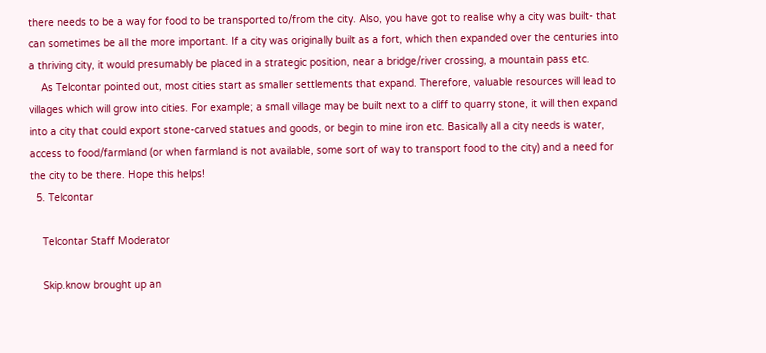there needs to be a way for food to be transported to/from the city. Also, you have got to realise why a city was built- that can sometimes be all the more important. If a city was originally built as a fort, which then expanded over the centuries into a thriving city, it would presumably be placed in a strategic position, near a bridge/river crossing, a mountain pass etc.
    As Telcontar pointed out, most cities start as smaller settlements that expand. Therefore, valuable resources will lead to villages which will grow into cities. For example; a small village may be built next to a cliff to quarry stone, it will then expand into a city that could export stone-carved statues and goods, or begin to mine iron etc. Basically all a city needs is water, access to food/farmland (or when farmland is not available, some sort of way to transport food to the city) and a need for the city to be there. Hope this helps!
  5. Telcontar

    Telcontar Staff Moderator

    Skip.know brought up an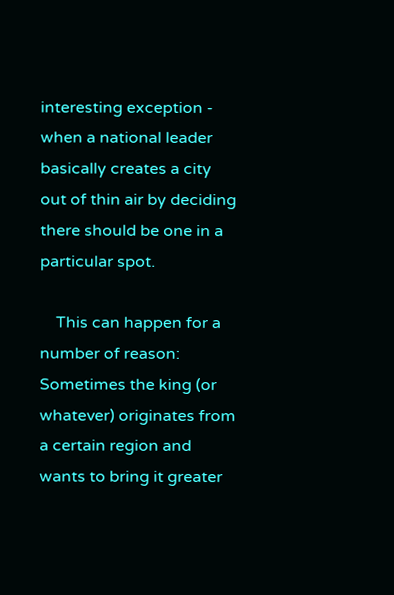interesting exception - when a national leader basically creates a city out of thin air by deciding there should be one in a particular spot.

    This can happen for a number of reason: Sometimes the king (or whatever) originates from a certain region and wants to bring it greater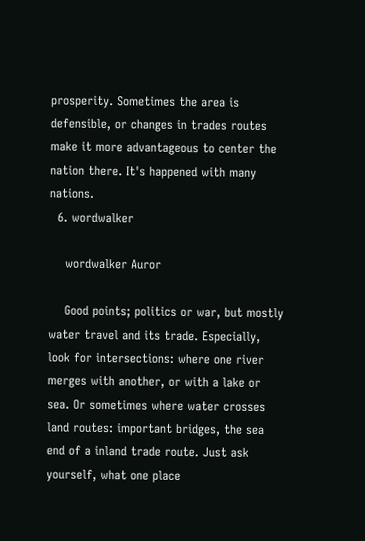prosperity. Sometimes the area is defensible, or changes in trades routes make it more advantageous to center the nation there. It's happened with many nations.
  6. wordwalker

    wordwalker Auror

    Good points; politics or war, but mostly water travel and its trade. Especially, look for intersections: where one river merges with another, or with a lake or sea. Or sometimes where water crosses land routes: important bridges, the sea end of a inland trade route. Just ask yourself, what one place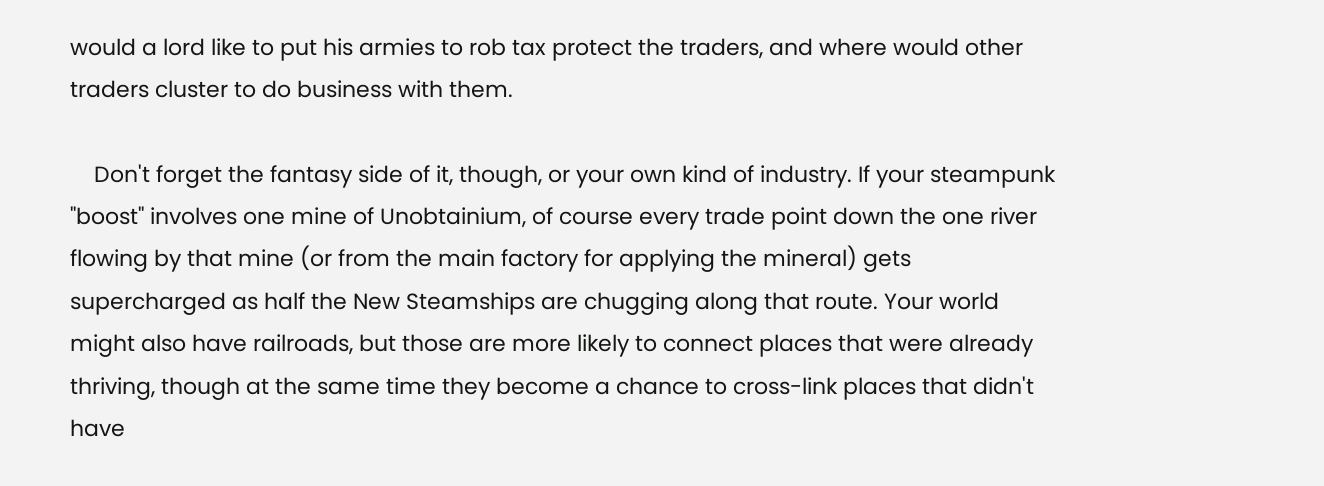would a lord like to put his armies to rob tax protect the traders, and where would other traders cluster to do business with them.

    Don't forget the fantasy side of it, though, or your own kind of industry. If your steampunk "boost" involves one mine of Unobtainium, of course every trade point down the one river flowing by that mine (or from the main factory for applying the mineral) gets supercharged as half the New Steamships are chugging along that route. Your world might also have railroads, but those are more likely to connect places that were already thriving, though at the same time they become a chance to cross-link places that didn't have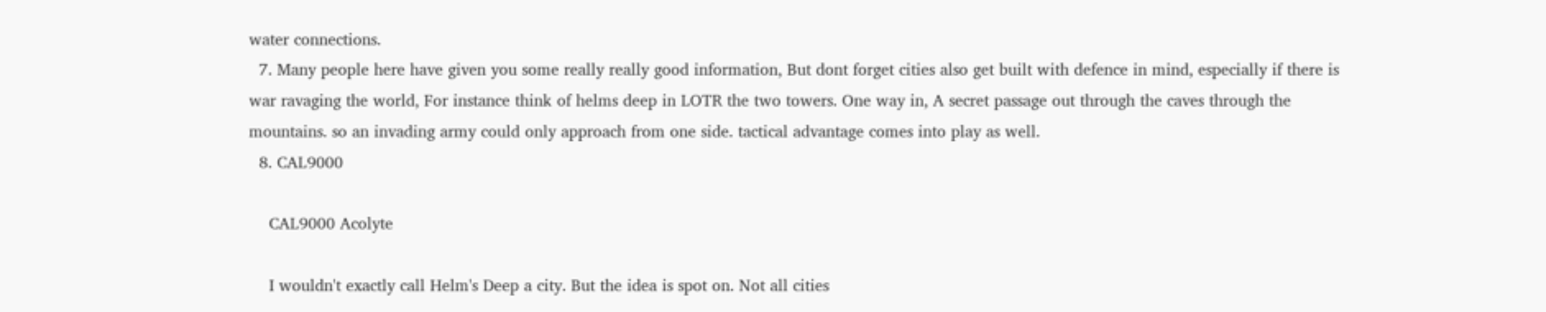water connections.
  7. Many people here have given you some really really good information, But dont forget cities also get built with defence in mind, especially if there is war ravaging the world, For instance think of helms deep in LOTR the two towers. One way in, A secret passage out through the caves through the mountains. so an invading army could only approach from one side. tactical advantage comes into play as well.
  8. CAL9000

    CAL9000 Acolyte

    I wouldn't exactly call Helm's Deep a city. But the idea is spot on. Not all cities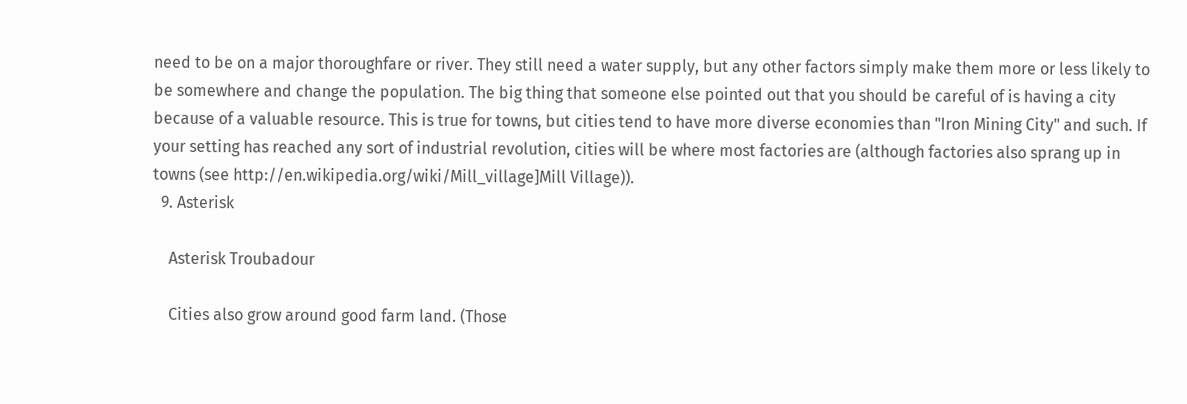need to be on a major thoroughfare or river. They still need a water supply, but any other factors simply make them more or less likely to be somewhere and change the population. The big thing that someone else pointed out that you should be careful of is having a city because of a valuable resource. This is true for towns, but cities tend to have more diverse economies than "Iron Mining City" and such. If your setting has reached any sort of industrial revolution, cities will be where most factories are (although factories also sprang up in towns (see http://en.wikipedia.org/wiki/Mill_village]Mill Village)).
  9. Asterisk

    Asterisk Troubadour

    Cities also grow around good farm land. (Those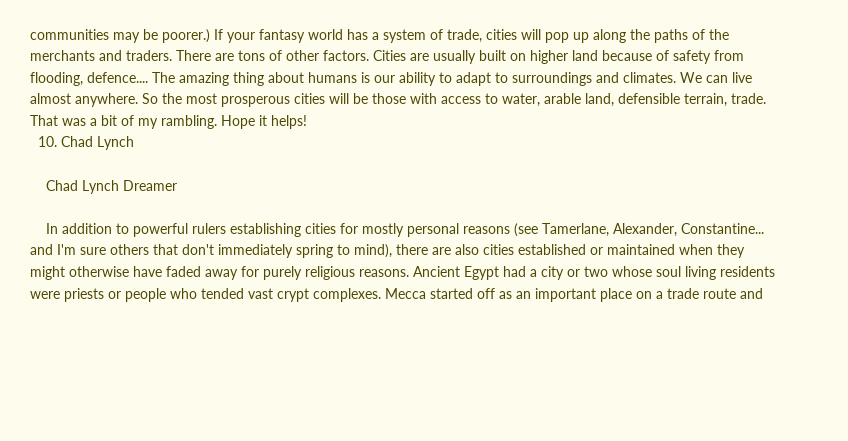communities may be poorer.) If your fantasy world has a system of trade, cities will pop up along the paths of the merchants and traders. There are tons of other factors. Cities are usually built on higher land because of safety from flooding, defence.... The amazing thing about humans is our ability to adapt to surroundings and climates. We can live almost anywhere. So the most prosperous cities will be those with access to water, arable land, defensible terrain, trade. That was a bit of my rambling. Hope it helps!
  10. Chad Lynch

    Chad Lynch Dreamer

    In addition to powerful rulers establishing cities for mostly personal reasons (see Tamerlane, Alexander, Constantine... and I'm sure others that don't immediately spring to mind), there are also cities established or maintained when they might otherwise have faded away for purely religious reasons. Ancient Egypt had a city or two whose soul living residents were priests or people who tended vast crypt complexes. Mecca started off as an important place on a trade route and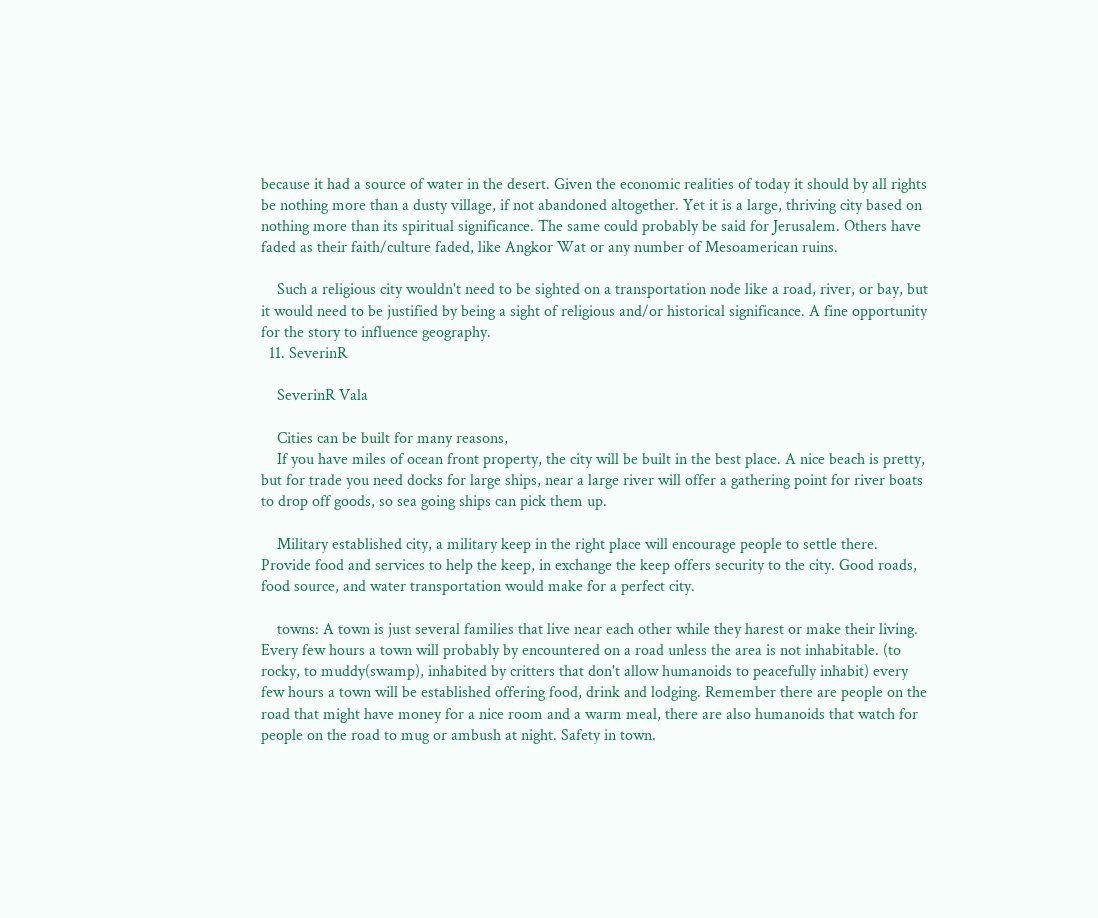because it had a source of water in the desert. Given the economic realities of today it should by all rights be nothing more than a dusty village, if not abandoned altogether. Yet it is a large, thriving city based on nothing more than its spiritual significance. The same could probably be said for Jerusalem. Others have faded as their faith/culture faded, like Angkor Wat or any number of Mesoamerican ruins.

    Such a religious city wouldn't need to be sighted on a transportation node like a road, river, or bay, but it would need to be justified by being a sight of religious and/or historical significance. A fine opportunity for the story to influence geography.
  11. SeverinR

    SeverinR Vala

    Cities can be built for many reasons,
    If you have miles of ocean front property, the city will be built in the best place. A nice beach is pretty, but for trade you need docks for large ships, near a large river will offer a gathering point for river boats to drop off goods, so sea going ships can pick them up.

    Military established city, a military keep in the right place will encourage people to settle there. Provide food and services to help the keep, in exchange the keep offers security to the city. Good roads, food source, and water transportation would make for a perfect city.

    towns: A town is just several families that live near each other while they harest or make their living. Every few hours a town will probably by encountered on a road unless the area is not inhabitable. (to rocky, to muddy(swamp), inhabited by critters that don't allow humanoids to peacefully inhabit) every few hours a town will be established offering food, drink and lodging. Remember there are people on the road that might have money for a nice room and a warm meal, there are also humanoids that watch for people on the road to mug or ambush at night. Safety in town.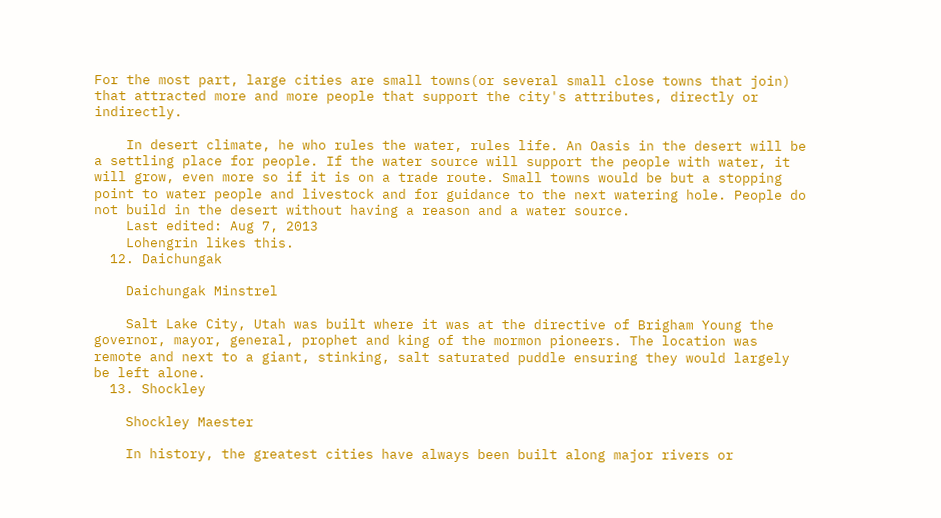For the most part, large cities are small towns(or several small close towns that join) that attracted more and more people that support the city's attributes, directly or indirectly.

    In desert climate, he who rules the water, rules life. An Oasis in the desert will be a settling place for people. If the water source will support the people with water, it will grow, even more so if it is on a trade route. Small towns would be but a stopping point to water people and livestock and for guidance to the next watering hole. People do not build in the desert without having a reason and a water source.
    Last edited: Aug 7, 2013
    Lohengrin likes this.
  12. Daichungak

    Daichungak Minstrel

    Salt Lake City, Utah was built where it was at the directive of Brigham Young the governor, mayor, general, prophet and king of the mormon pioneers. The location was remote and next to a giant, stinking, salt saturated puddle ensuring they would largely be left alone.
  13. Shockley

    Shockley Maester

    In history, the greatest cities have always been built along major rivers or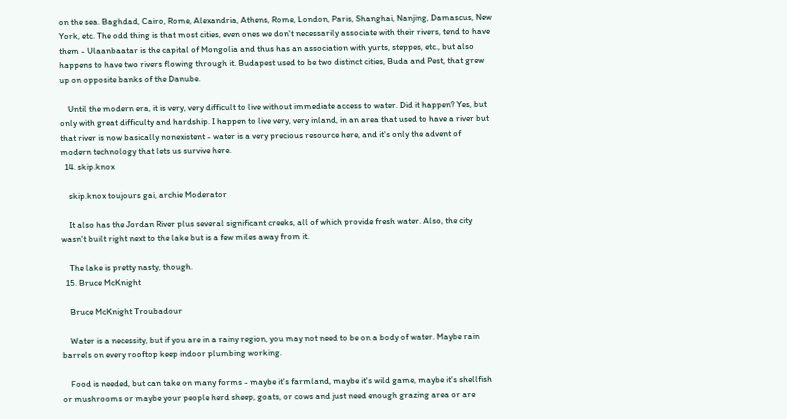on the sea. Baghdad, Cairo, Rome, Alexandria, Athens, Rome, London, Paris, Shanghai, Nanjing, Damascus, New York, etc. The odd thing is that most cities, even ones we don't necessarily associate with their rivers, tend to have them - Ulaanbaatar is the capital of Mongolia and thus has an association with yurts, steppes, etc., but also happens to have two rivers flowing through it. Budapest used to be two distinct cities, Buda and Pest, that grew up on opposite banks of the Danube.

    Until the modern era, it is very, very difficult to live without immediate access to water. Did it happen? Yes, but only with great difficulty and hardship. I happen to live very, very inland, in an area that used to have a river but that river is now basically nonexistent - water is a very precious resource here, and it's only the advent of modern technology that lets us survive here.
  14. skip.knox

    skip.knox toujours gai, archie Moderator

    It also has the Jordan River plus several significant creeks, all of which provide fresh water. Also, the city wasn't built right next to the lake but is a few miles away from it.

    The lake is pretty nasty, though.
  15. Bruce McKnight

    Bruce McKnight Troubadour

    Water is a necessity, but if you are in a rainy region, you may not need to be on a body of water. Maybe rain barrels on every rooftop keep indoor plumbing working.

    Food is needed, but can take on many forms - maybe it's farmland, maybe it's wild game, maybe it's shellfish or mushrooms or maybe your people herd sheep, goats, or cows and just need enough grazing area or are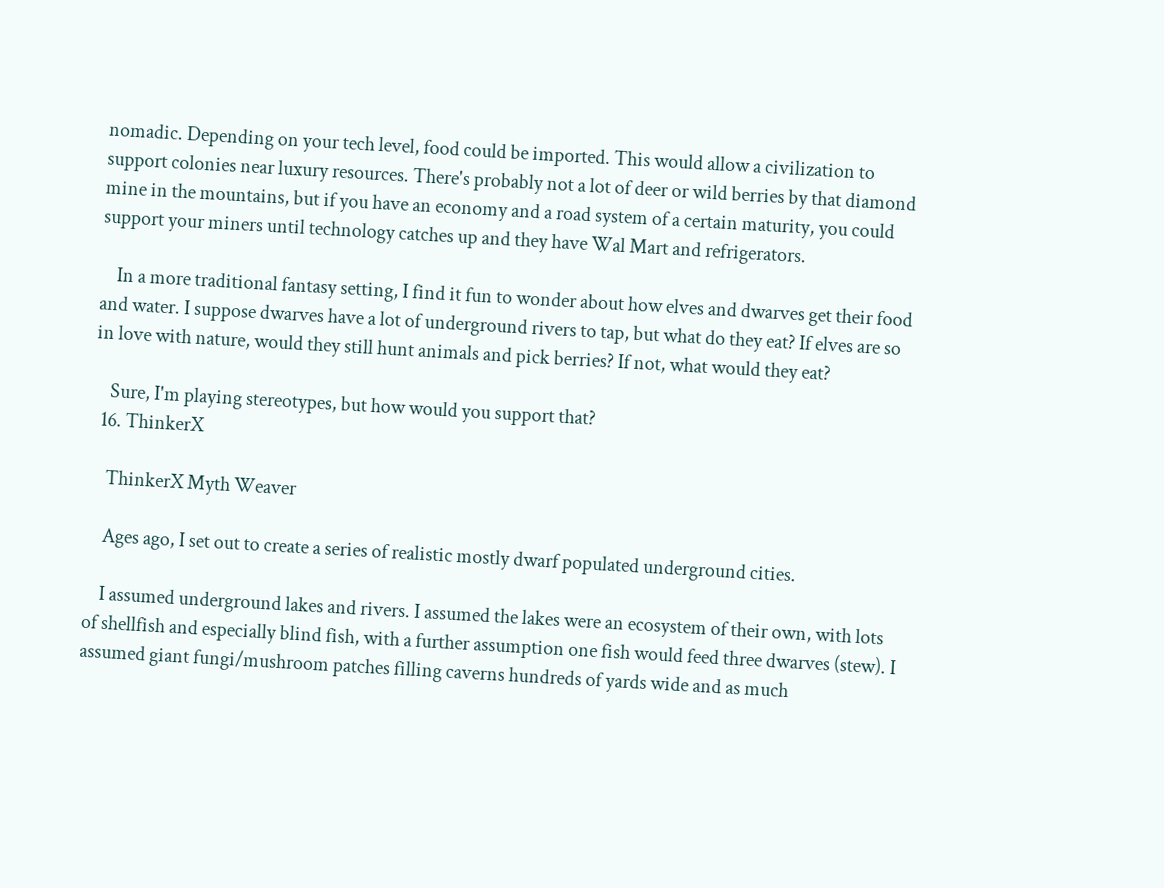nomadic. Depending on your tech level, food could be imported. This would allow a civilization to support colonies near luxury resources. There's probably not a lot of deer or wild berries by that diamond mine in the mountains, but if you have an economy and a road system of a certain maturity, you could support your miners until technology catches up and they have Wal Mart and refrigerators.

    In a more traditional fantasy setting, I find it fun to wonder about how elves and dwarves get their food and water. I suppose dwarves have a lot of underground rivers to tap, but what do they eat? If elves are so in love with nature, would they still hunt animals and pick berries? If not, what would they eat?

    Sure, I'm playing stereotypes, but how would you support that?
  16. ThinkerX

    ThinkerX Myth Weaver

    Ages ago, I set out to create a series of realistic mostly dwarf populated underground cities.

    I assumed underground lakes and rivers. I assumed the lakes were an ecosystem of their own, with lots of shellfish and especially blind fish, with a further assumption one fish would feed three dwarves (stew). I assumed giant fungi/mushroom patches filling caverns hundreds of yards wide and as much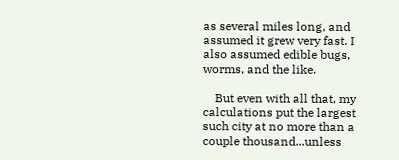as several miles long, and assumed it grew very fast. I also assumed edible bugs, worms, and the like.

    But even with all that, my calculations put the largest such city at no more than a couple thousand...unless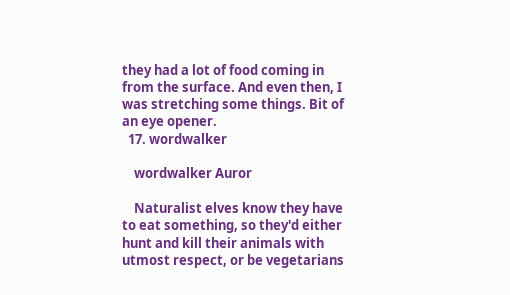they had a lot of food coming in from the surface. And even then, I was stretching some things. Bit of an eye opener.
  17. wordwalker

    wordwalker Auror

    Naturalist elves know they have to eat something, so they'd either hunt and kill their animals with utmost respect, or be vegetarians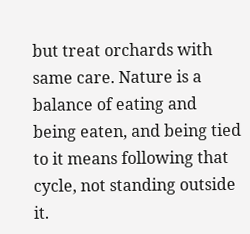but treat orchards with same care. Nature is a balance of eating and being eaten, and being tied to it means following that cycle, not standing outside it.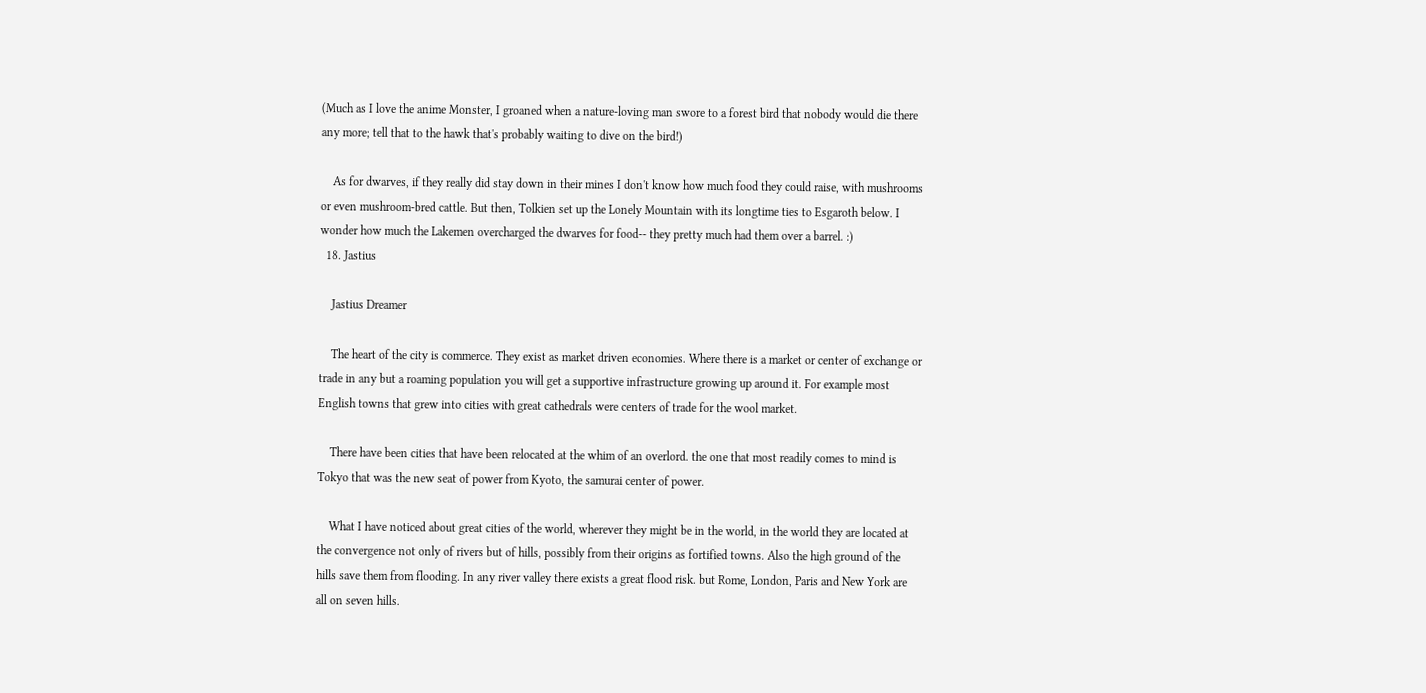(Much as I love the anime Monster, I groaned when a nature-loving man swore to a forest bird that nobody would die there any more; tell that to the hawk that's probably waiting to dive on the bird!)

    As for dwarves, if they really did stay down in their mines I don't know how much food they could raise, with mushrooms or even mushroom-bred cattle. But then, Tolkien set up the Lonely Mountain with its longtime ties to Esgaroth below. I wonder how much the Lakemen overcharged the dwarves for food-- they pretty much had them over a barrel. :)
  18. Jastius

    Jastius Dreamer

    The heart of the city is commerce. They exist as market driven economies. Where there is a market or center of exchange or trade in any but a roaming population you will get a supportive infrastructure growing up around it. For example most English towns that grew into cities with great cathedrals were centers of trade for the wool market.

    There have been cities that have been relocated at the whim of an overlord. the one that most readily comes to mind is Tokyo that was the new seat of power from Kyoto, the samurai center of power.

    What I have noticed about great cities of the world, wherever they might be in the world, in the world they are located at the convergence not only of rivers but of hills, possibly from their origins as fortified towns. Also the high ground of the hills save them from flooding. In any river valley there exists a great flood risk. but Rome, London, Paris and New York are all on seven hills.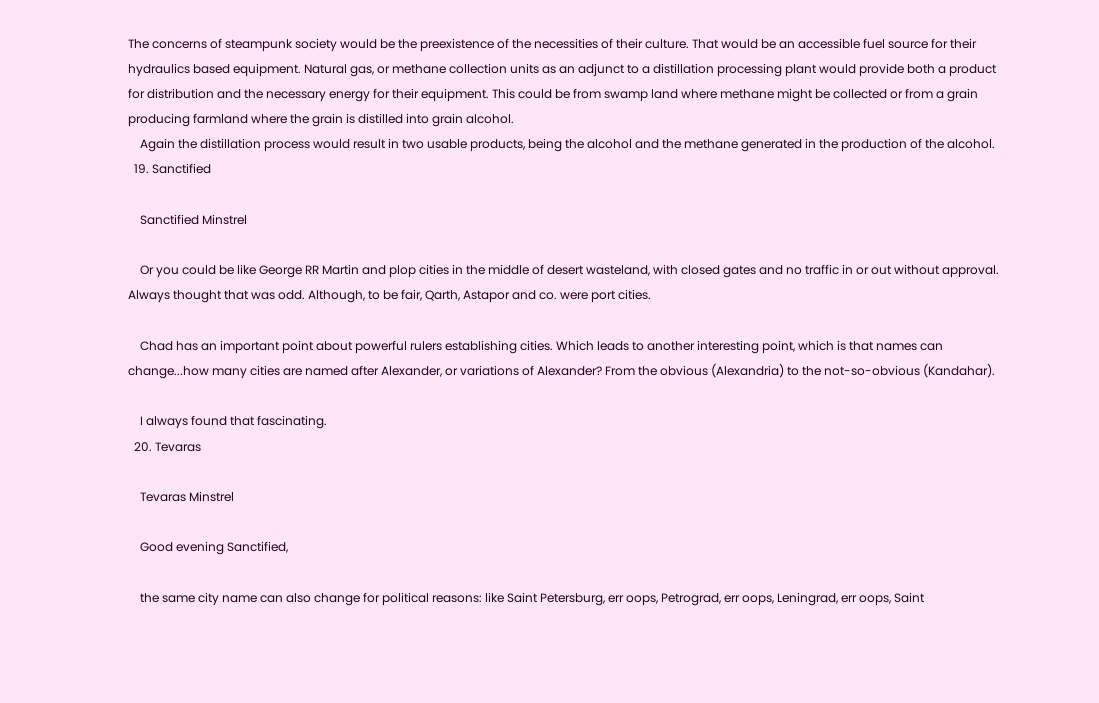The concerns of steampunk society would be the preexistence of the necessities of their culture. That would be an accessible fuel source for their hydraulics based equipment. Natural gas, or methane collection units as an adjunct to a distillation processing plant would provide both a product for distribution and the necessary energy for their equipment. This could be from swamp land where methane might be collected or from a grain producing farmland where the grain is distilled into grain alcohol.
    Again the distillation process would result in two usable products, being the alcohol and the methane generated in the production of the alcohol.
  19. Sanctified

    Sanctified Minstrel

    Or you could be like George RR Martin and plop cities in the middle of desert wasteland, with closed gates and no traffic in or out without approval. Always thought that was odd. Although, to be fair, Qarth, Astapor and co. were port cities.

    Chad has an important point about powerful rulers establishing cities. Which leads to another interesting point, which is that names can change...how many cities are named after Alexander, or variations of Alexander? From the obvious (Alexandria) to the not-so-obvious (Kandahar).

    I always found that fascinating.
  20. Tevaras

    Tevaras Minstrel

    Good evening Sanctified,

    the same city name can also change for political reasons: like Saint Petersburg, err oops, Petrograd, err oops, Leningrad, err oops, Saint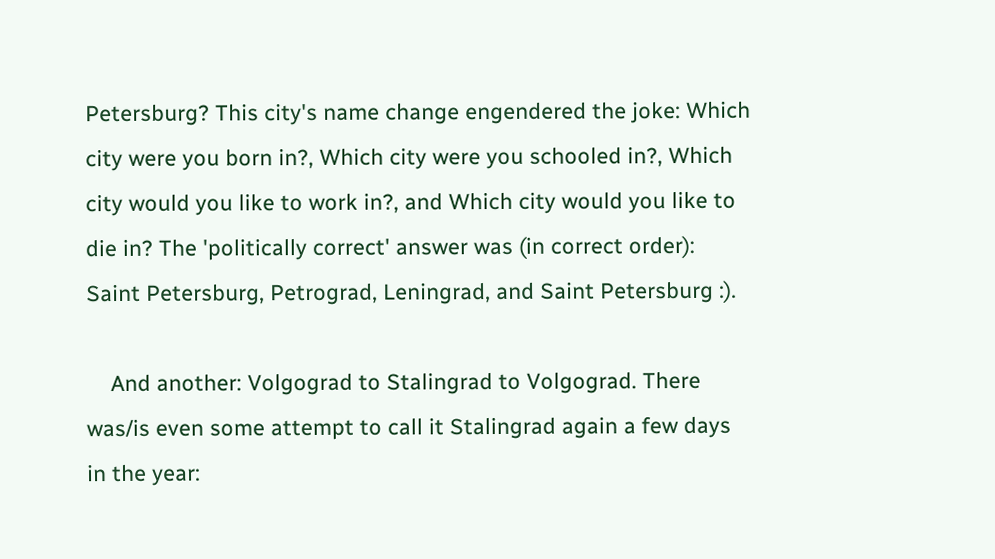Petersburg? This city's name change engendered the joke: Which city were you born in?, Which city were you schooled in?, Which city would you like to work in?, and Which city would you like to die in? The 'politically correct' answer was (in correct order): Saint Petersburg, Petrograd, Leningrad, and Saint Petersburg :).

    And another: Volgograd to Stalingrad to Volgograd. There was/is even some attempt to call it Stalingrad again a few days in the year: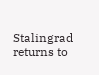Stalingrad returns to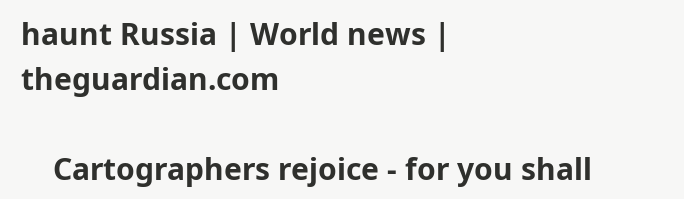haunt Russia | World news | theguardian.com

    Cartographers rejoice - for you shall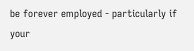be forever employed - particularly if your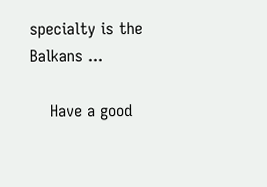specialty is the Balkans ...

    Have a good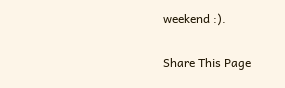weekend :).

Share This Page